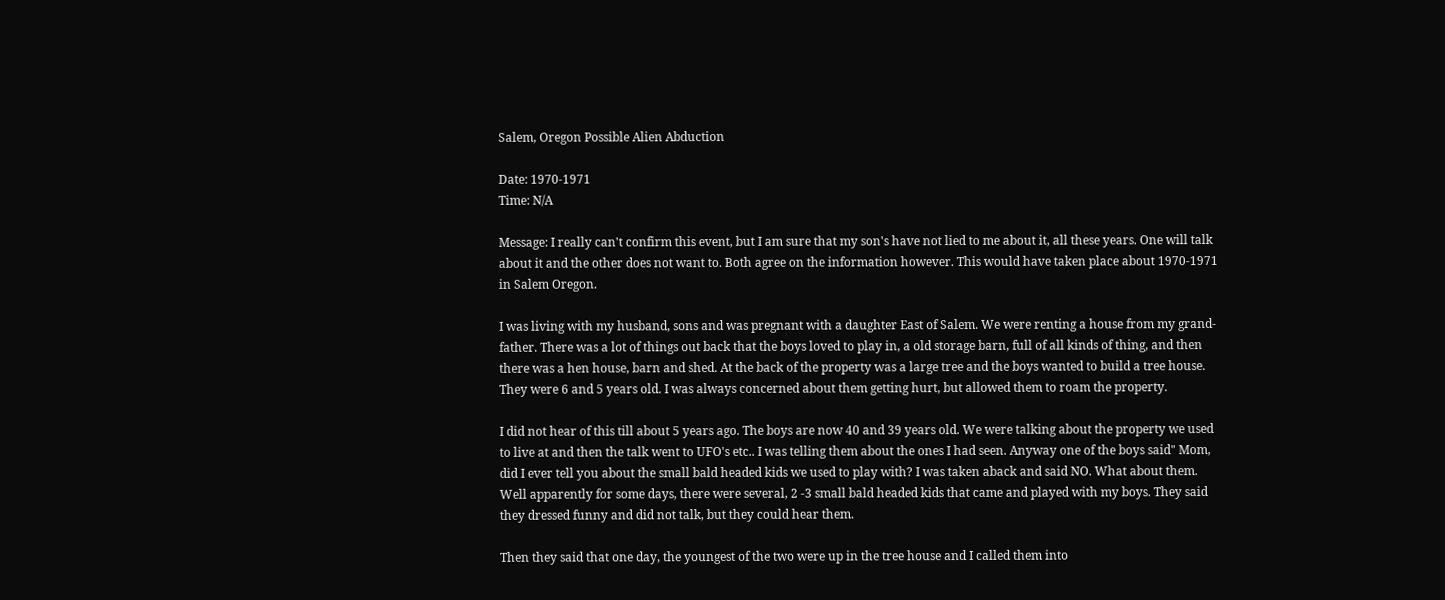Salem, Oregon Possible Alien Abduction

Date: 1970-1971
Time: N/A

Message: I really can't confirm this event, but I am sure that my son's have not lied to me about it, all these years. One will talk about it and the other does not want to. Both agree on the information however. This would have taken place about 1970-1971 in Salem Oregon.

I was living with my husband, sons and was pregnant with a daughter East of Salem. We were renting a house from my grand-father. There was a lot of things out back that the boys loved to play in, a old storage barn, full of all kinds of thing, and then there was a hen house, barn and shed. At the back of the property was a large tree and the boys wanted to build a tree house. They were 6 and 5 years old. I was always concerned about them getting hurt, but allowed them to roam the property.

I did not hear of this till about 5 years ago. The boys are now 40 and 39 years old. We were talking about the property we used to live at and then the talk went to UFO's etc.. I was telling them about the ones I had seen. Anyway one of the boys said" Mom, did I ever tell you about the small bald headed kids we used to play with? I was taken aback and said NO. What about them. Well apparently for some days, there were several, 2 -3 small bald headed kids that came and played with my boys. They said they dressed funny and did not talk, but they could hear them.

Then they said that one day, the youngest of the two were up in the tree house and I called them into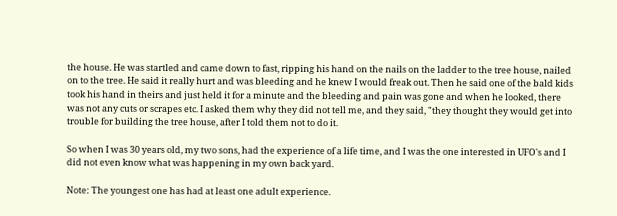the house. He was startled and came down to fast, ripping his hand on the nails on the ladder to the tree house, nailed on to the tree. He said it really hurt and was bleeding and he knew I would freak out. Then he said one of the bald kids took his hand in theirs and just held it for a minute and the bleeding and pain was gone and when he looked, there was not any cuts or scrapes etc. I asked them why they did not tell me, and they said, "they thought they would get into trouble for building the tree house, after I told them not to do it.

So when I was 30 years old, my two sons, had the experience of a life time, and I was the one interested in UFO's and I did not even know what was happening in my own back yard.

Note: The youngest one has had at least one adult experience.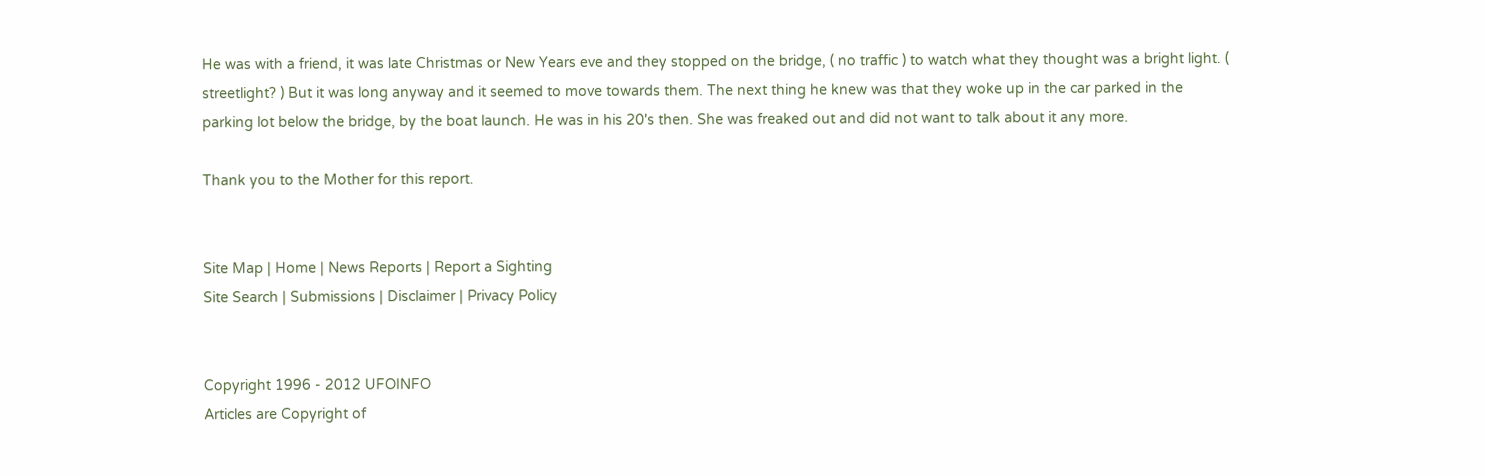He was with a friend, it was late Christmas or New Years eve and they stopped on the bridge, ( no traffic ) to watch what they thought was a bright light. ( streetlight? ) But it was long anyway and it seemed to move towards them. The next thing he knew was that they woke up in the car parked in the parking lot below the bridge, by the boat launch. He was in his 20's then. She was freaked out and did not want to talk about it any more.

Thank you to the Mother for this report.


Site Map | Home | News Reports | Report a Sighting
Site Search | Submissions | Disclaimer | Privacy Policy


Copyright 1996 - 2012 UFOINFO
Articles are Copyright of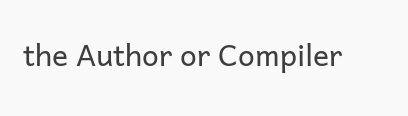the Author or Compiler